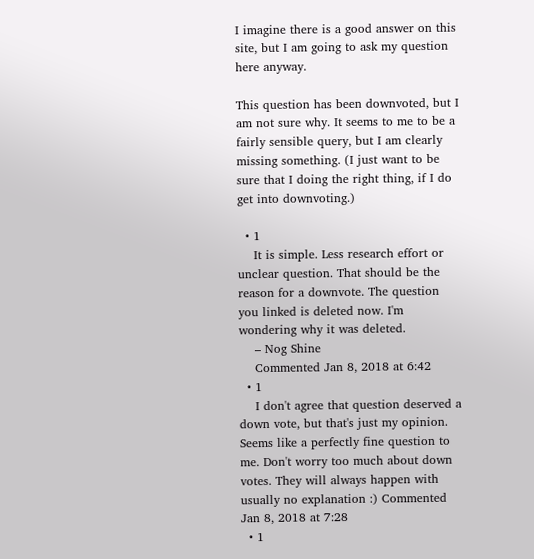I imagine there is a good answer on this site, but I am going to ask my question here anyway.

This question has been downvoted, but I am not sure why. It seems to me to be a fairly sensible query, but I am clearly missing something. (I just want to be sure that I doing the right thing, if I do get into downvoting.)

  • 1
    It is simple. Less research effort or unclear question. That should be the reason for a downvote. The question you linked is deleted now. I'm wondering why it was deleted.
    – Nog Shine
    Commented Jan 8, 2018 at 6:42
  • 1
    I don't agree that question deserved a down vote, but that's just my opinion. Seems like a perfectly fine question to me. Don't worry too much about down votes. They will always happen with usually no explanation :) Commented Jan 8, 2018 at 7:28
  • 1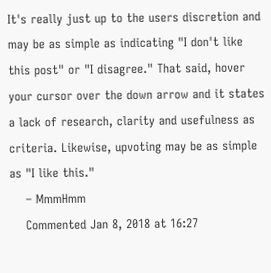It's really just up to the users discretion and may be as simple as indicating "I don't like this post" or "I disagree." That said, hover your cursor over the down arrow and it states a lack of research, clarity and usefulness as criteria. Likewise, upvoting may be as simple as "I like this."
    – MmmHmm
    Commented Jan 8, 2018 at 16:27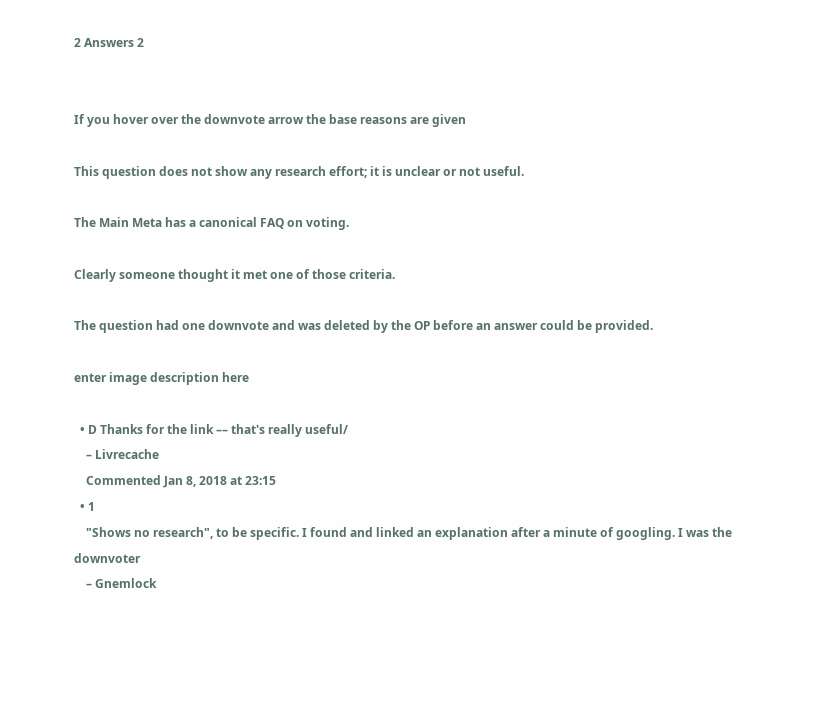2 Answers 2


If you hover over the downvote arrow the base reasons are given

This question does not show any research effort; it is unclear or not useful.

The Main Meta has a canonical FAQ on voting.

Clearly someone thought it met one of those criteria.

The question had one downvote and was deleted by the OP before an answer could be provided.

enter image description here

  • D Thanks for the link –– that's really useful/
    – Livrecache
    Commented Jan 8, 2018 at 23:15
  • 1
    "Shows no research", to be specific. I found and linked an explanation after a minute of googling. I was the downvoter
    – Gnemlock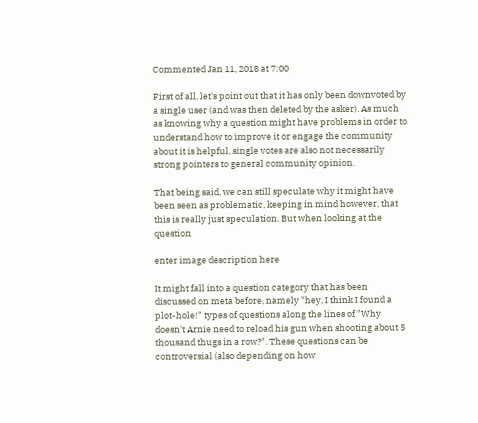Commented Jan 11, 2018 at 7:00

First of all, let's point out that it has only been downvoted by a single user (and was then deleted by the asker). As much as knowing why a question might have problems in order to understand how to improve it or engage the community about it is helpful, single votes are also not necessarily strong pointers to general community opinion.

That being said, we can still speculate why it might have been seen as problematic, keeping in mind however, that this is really just speculation. But when looking at the question

enter image description here

It might fall into a question category that has been discussed on meta before, namely "hey, I think I found a plot-hole!" types of questions along the lines of "Why doesn't Arnie need to reload his gun when shooting about 5 thousand thugs in a row?". These questions can be controversial (also depending on how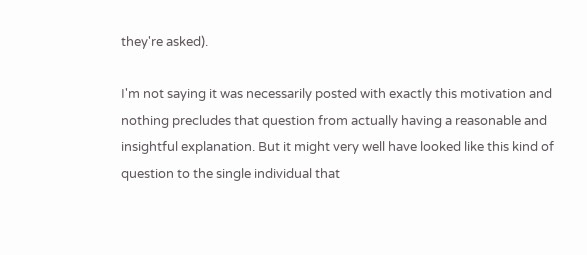they're asked).

I'm not saying it was necessarily posted with exactly this motivation and nothing precludes that question from actually having a reasonable and insightful explanation. But it might very well have looked like this kind of question to the single individual that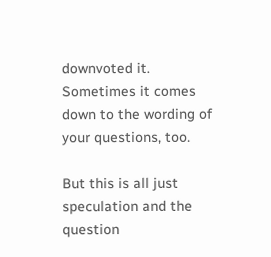downvoted it. Sometimes it comes down to the wording of your questions, too.

But this is all just speculation and the question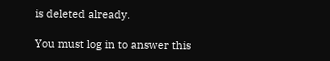is deleted already.

You must log in to answer this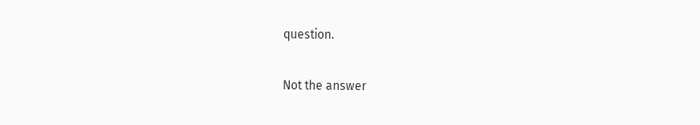question.

Not the answer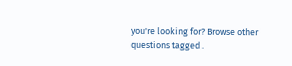you're looking for? Browse other questions tagged .